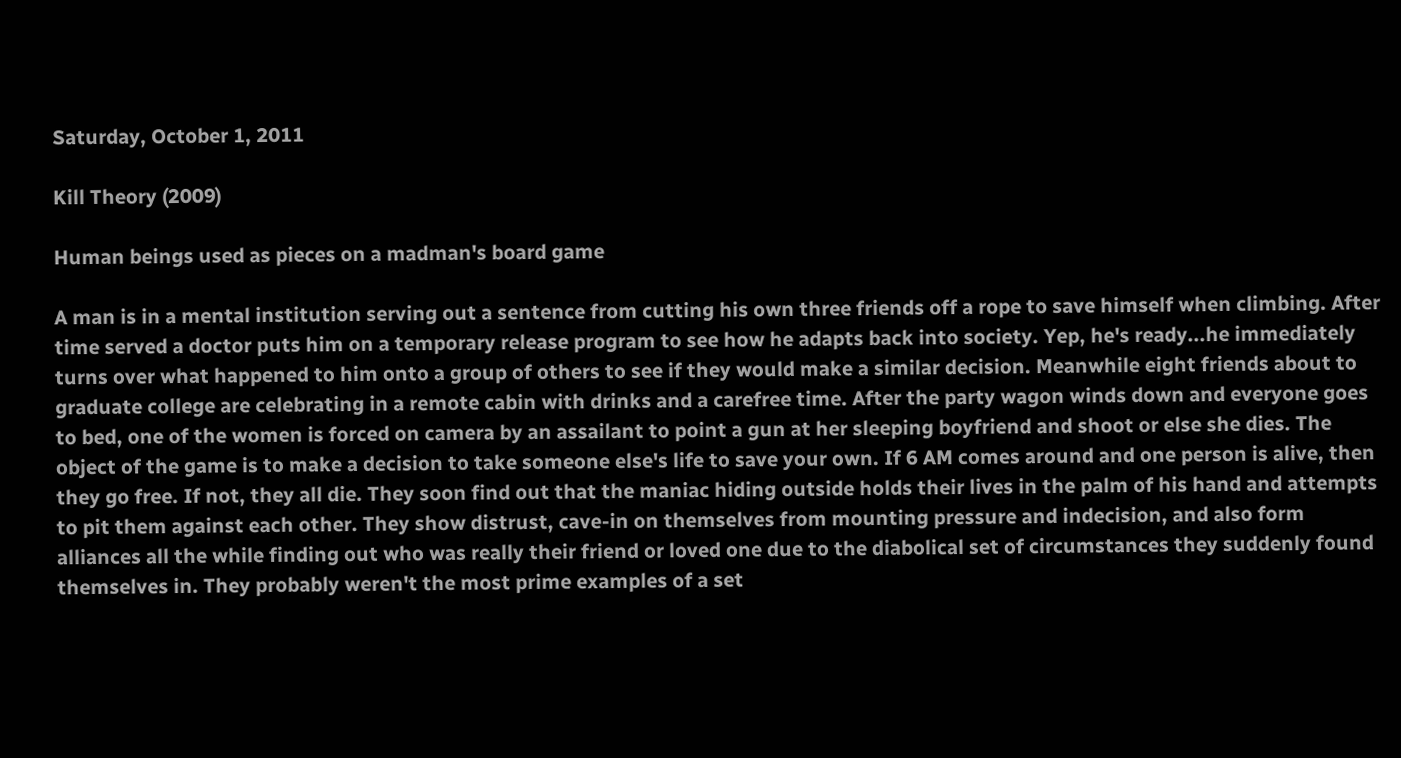Saturday, October 1, 2011

Kill Theory (2009)

Human beings used as pieces on a madman's board game

A man is in a mental institution serving out a sentence from cutting his own three friends off a rope to save himself when climbing. After time served a doctor puts him on a temporary release program to see how he adapts back into society. Yep, he's ready...he immediately turns over what happened to him onto a group of others to see if they would make a similar decision. Meanwhile eight friends about to graduate college are celebrating in a remote cabin with drinks and a carefree time. After the party wagon winds down and everyone goes to bed, one of the women is forced on camera by an assailant to point a gun at her sleeping boyfriend and shoot or else she dies. The object of the game is to make a decision to take someone else's life to save your own. If 6 AM comes around and one person is alive, then they go free. If not, they all die. They soon find out that the maniac hiding outside holds their lives in the palm of his hand and attempts to pit them against each other. They show distrust, cave-in on themselves from mounting pressure and indecision, and also form alliances all the while finding out who was really their friend or loved one due to the diabolical set of circumstances they suddenly found themselves in. They probably weren't the most prime examples of a set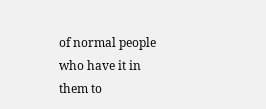of normal people who have it in them to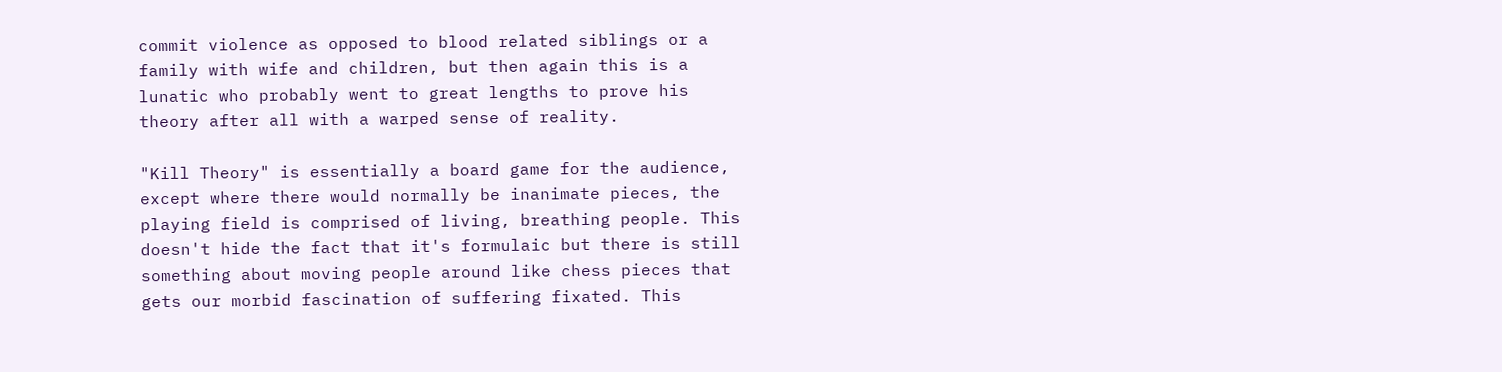commit violence as opposed to blood related siblings or a family with wife and children, but then again this is a lunatic who probably went to great lengths to prove his theory after all with a warped sense of reality.

"Kill Theory" is essentially a board game for the audience, except where there would normally be inanimate pieces, the playing field is comprised of living, breathing people. This doesn't hide the fact that it's formulaic but there is still something about moving people around like chess pieces that gets our morbid fascination of suffering fixated. This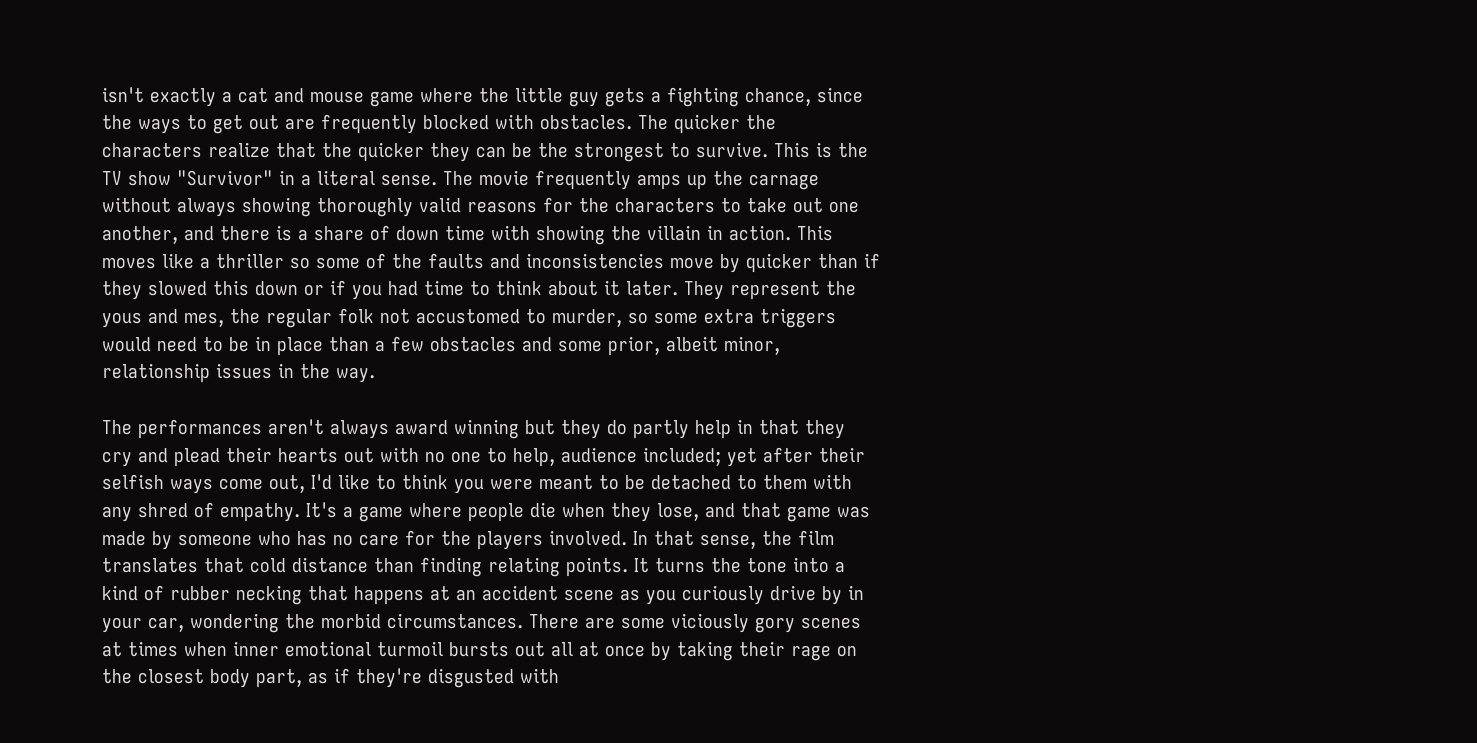isn't exactly a cat and mouse game where the little guy gets a fighting chance, since the ways to get out are frequently blocked with obstacles. The quicker the characters realize that the quicker they can be the strongest to survive. This is the TV show "Survivor" in a literal sense. The movie frequently amps up the carnage without always showing thoroughly valid reasons for the characters to take out one another, and there is a share of down time with showing the villain in action. This moves like a thriller so some of the faults and inconsistencies move by quicker than if they slowed this down or if you had time to think about it later. They represent the yous and mes, the regular folk not accustomed to murder, so some extra triggers would need to be in place than a few obstacles and some prior, albeit minor, relationship issues in the way.

The performances aren't always award winning but they do partly help in that they cry and plead their hearts out with no one to help, audience included; yet after their selfish ways come out, I'd like to think you were meant to be detached to them with any shred of empathy. It's a game where people die when they lose, and that game was made by someone who has no care for the players involved. In that sense, the film translates that cold distance than finding relating points. It turns the tone into a kind of rubber necking that happens at an accident scene as you curiously drive by in your car, wondering the morbid circumstances. There are some viciously gory scenes at times when inner emotional turmoil bursts out all at once by taking their rage on the closest body part, as if they're disgusted with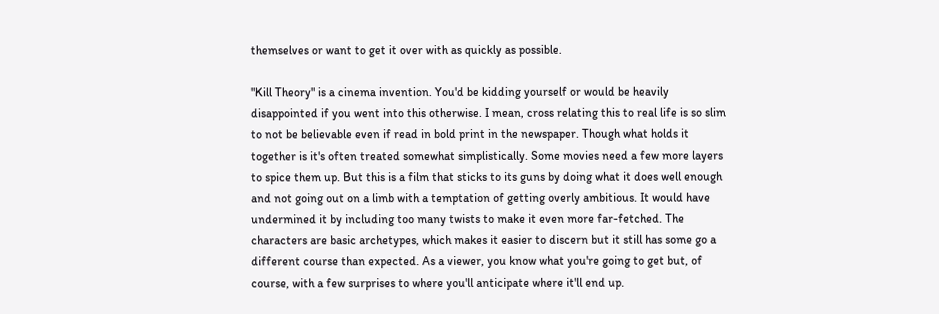themselves or want to get it over with as quickly as possible.

"Kill Theory" is a cinema invention. You'd be kidding yourself or would be heavily disappointed if you went into this otherwise. I mean, cross relating this to real life is so slim to not be believable even if read in bold print in the newspaper. Though what holds it together is it's often treated somewhat simplistically. Some movies need a few more layers to spice them up. But this is a film that sticks to its guns by doing what it does well enough and not going out on a limb with a temptation of getting overly ambitious. It would have undermined it by including too many twists to make it even more far-fetched. The characters are basic archetypes, which makes it easier to discern but it still has some go a different course than expected. As a viewer, you know what you're going to get but, of course, with a few surprises to where you'll anticipate where it'll end up.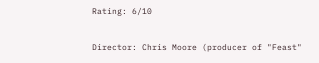Rating: 6/10

Director: Chris Moore (producer of "Feast"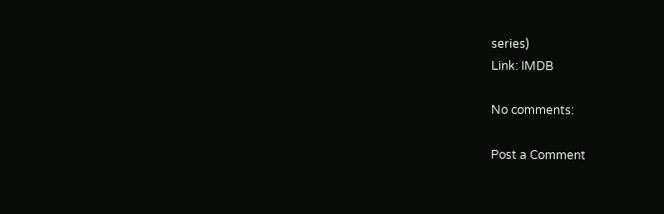series)
Link: IMDB

No comments:

Post a Comment